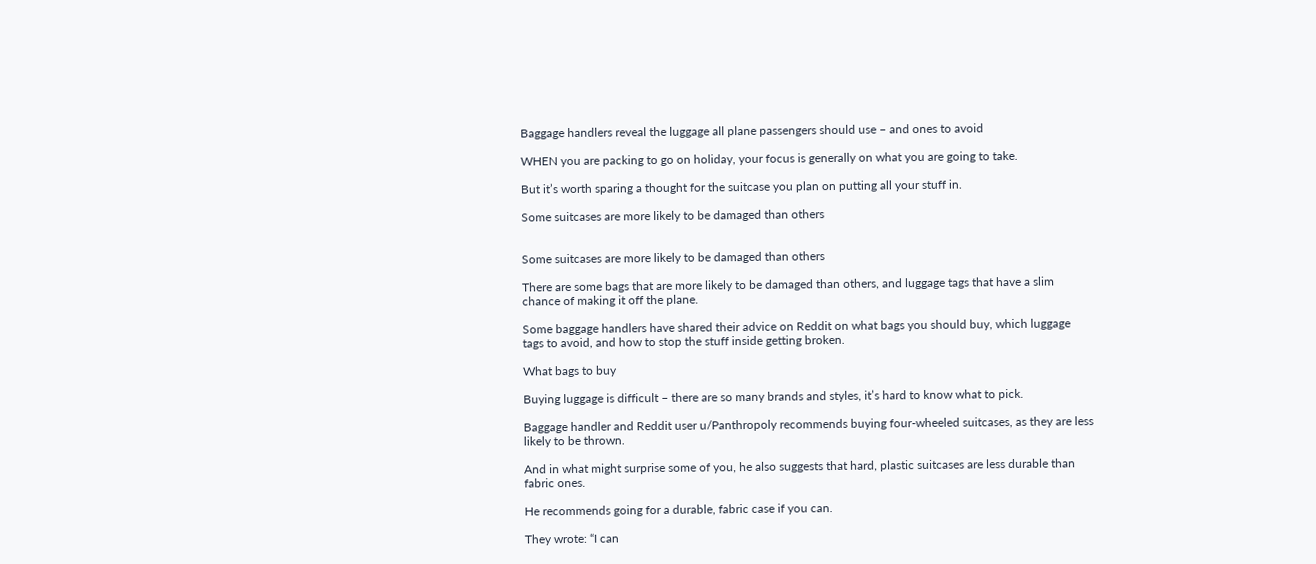Baggage handlers reveal the luggage all plane passengers should use – and ones to avoid

WHEN you are packing to go on holiday, your focus is generally on what you are going to take.

But it’s worth sparing a thought for the suitcase you plan on putting all your stuff in.

Some suitcases are more likely to be damaged than others


Some suitcases are more likely to be damaged than others

There are some bags that are more likely to be damaged than others, and luggage tags that have a slim chance of making it off the plane.

Some baggage handlers have shared their advice on Reddit on what bags you should buy, which luggage tags to avoid, and how to stop the stuff inside getting broken.

What bags to buy

Buying luggage is difficult – there are so many brands and styles, it’s hard to know what to pick.

Baggage handler and Reddit user u/Panthropoly recommends buying four-wheeled suitcases, as they are less likely to be thrown.

And in what might surprise some of you, he also suggests that hard, plastic suitcases are less durable than fabric ones.

He recommends going for a durable, fabric case if you can.

They wrote: “I can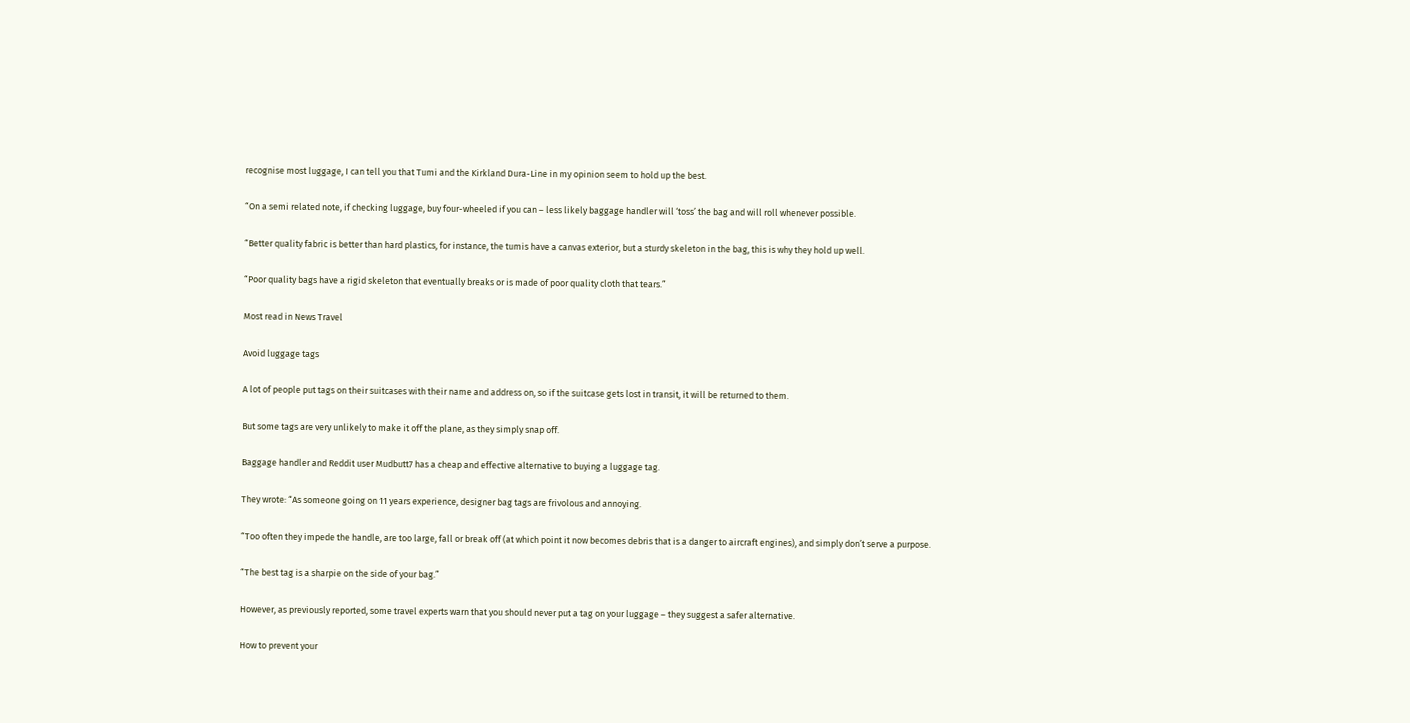recognise most luggage, I can tell you that Tumi and the Kirkland Dura-Line in my opinion seem to hold up the best.

“On a semi related note, if checking luggage, buy four-wheeled if you can – less likely baggage handler will ‘toss’ the bag and will roll whenever possible.

“Better quality fabric is better than hard plastics, for instance, the tumis have a canvas exterior, but a sturdy skeleton in the bag, this is why they hold up well.

“Poor quality bags have a rigid skeleton that eventually breaks or is made of poor quality cloth that tears.”

Most read in News Travel

Avoid luggage tags

A lot of people put tags on their suitcases with their name and address on, so if the suitcase gets lost in transit, it will be returned to them.

But some tags are very unlikely to make it off the plane, as they simply snap off.

Baggage handler and Reddit user Mudbutt7 has a cheap and effective alternative to buying a luggage tag.

They wrote: “As someone going on 11 years experience, designer bag tags are frivolous and annoying.

“Too often they impede the handle, are too large, fall or break off (at which point it now becomes debris that is a danger to aircraft engines), and simply don’t serve a purpose.

“The best tag is a sharpie on the side of your bag.”

However, as previously reported, some travel experts warn that you should never put a tag on your luggage – they suggest a safer alternative.

How to prevent your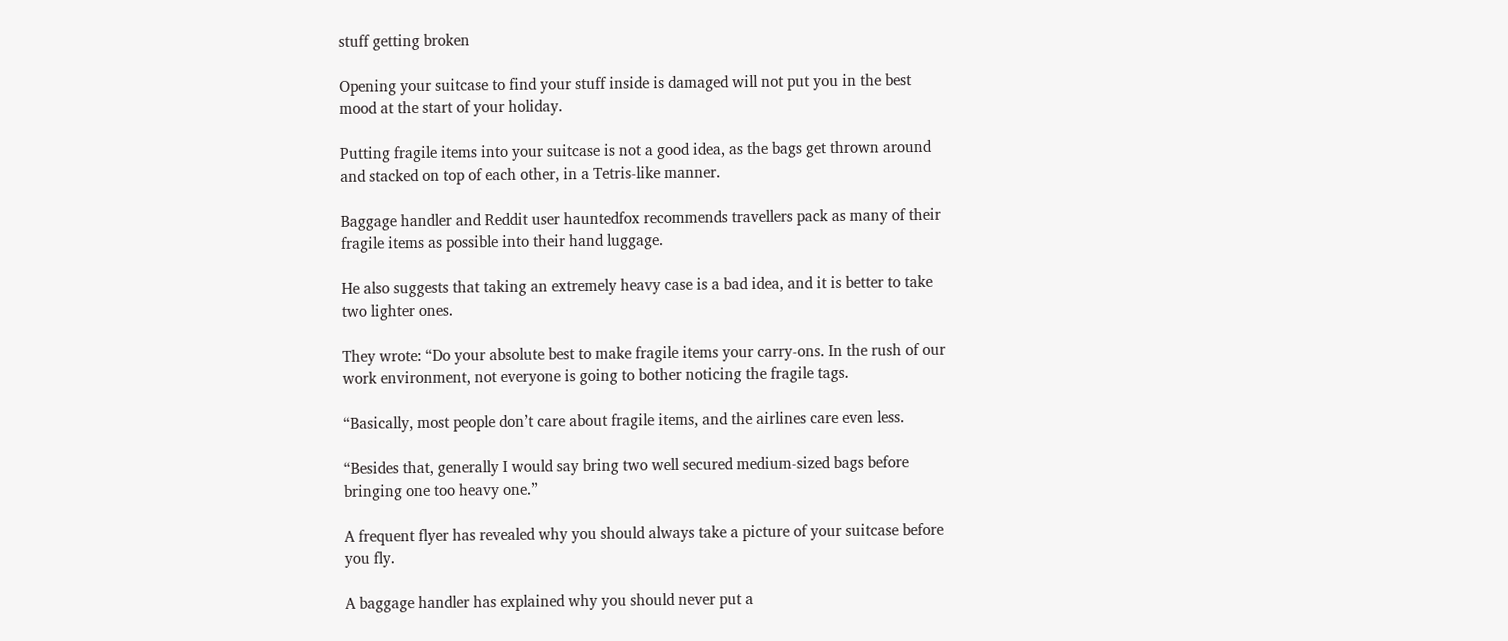stuff getting broken

Opening your suitcase to find your stuff inside is damaged will not put you in the best mood at the start of your holiday.

Putting fragile items into your suitcase is not a good idea, as the bags get thrown around and stacked on top of each other, in a Tetris-like manner.

Baggage handler and Reddit user hauntedfox recommends travellers pack as many of their fragile items as possible into their hand luggage.

He also suggests that taking an extremely heavy case is a bad idea, and it is better to take two lighter ones.

They wrote: “Do your absolute best to make fragile items your carry-ons. In the rush of our work environment, not everyone is going to bother noticing the fragile tags.

“Basically, most people don’t care about fragile items, and the airlines care even less.

“Besides that, generally I would say bring two well secured medium-sized bags before bringing one too heavy one.”

A frequent flyer has revealed why you should always take a picture of your suitcase before you fly.

A baggage handler has explained why you should never put a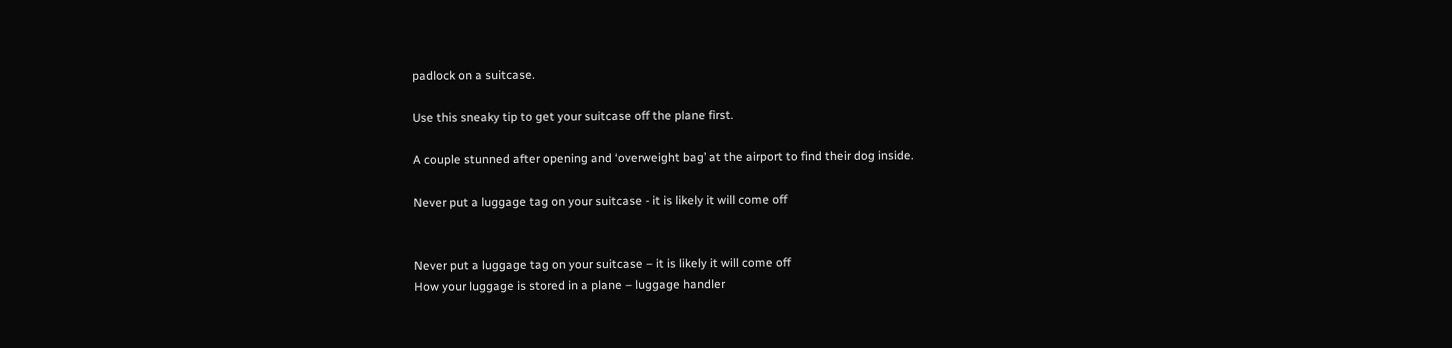padlock on a suitcase.

Use this sneaky tip to get your suitcase off the plane first.

A couple stunned after opening and ‘overweight bag’ at the airport to find their dog inside.

Never put a luggage tag on your suitcase - it is likely it will come off


Never put a luggage tag on your suitcase – it is likely it will come off
How your luggage is stored in a plane – luggage handler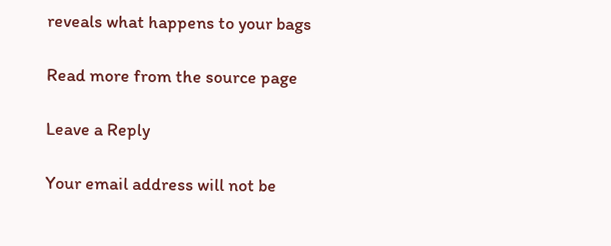reveals what happens to your bags

Read more from the source page

Leave a Reply

Your email address will not be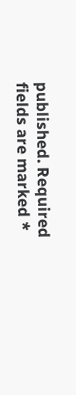published. Required fields are marked *